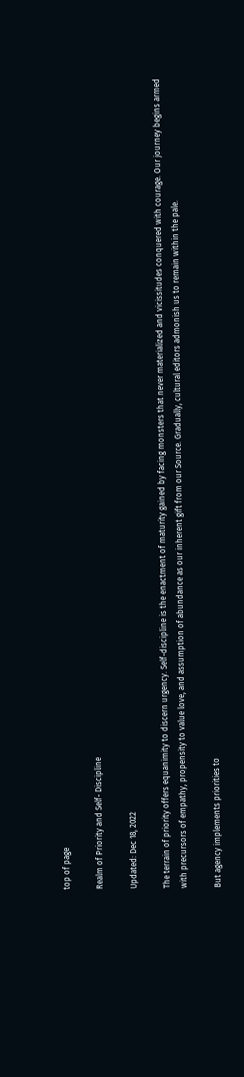top of page

Realm of Priority and Self- Discipline

Updated: Dec 18, 2022

The terrain of priority offers equanimity to discern urgency. Self-discipline is the enactment of maturity gained by facing monsters that never materialized and vicissitudes conquered with courage. Our journey begins armed with precursors of empathy, propensity to value love, and assumption of abundance as our inherent gift from our Source. Gradually, cultural editors admonish us to remain within the pale.

But agency implements priorities to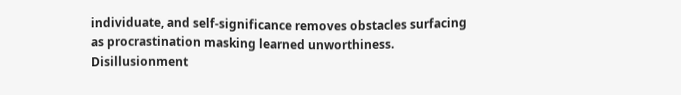individuate, and self-significance removes obstacles surfacing as procrastination masking learned unworthiness. Disillusionment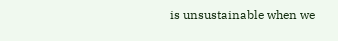is unsustainable when we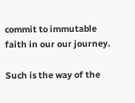commit to immutable faith in our our journey.

Such is the way of the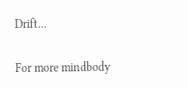Drift...

For more mindbody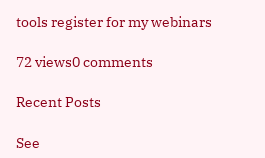tools register for my webinars

72 views0 comments

Recent Posts

See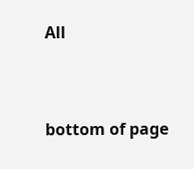All


bottom of page